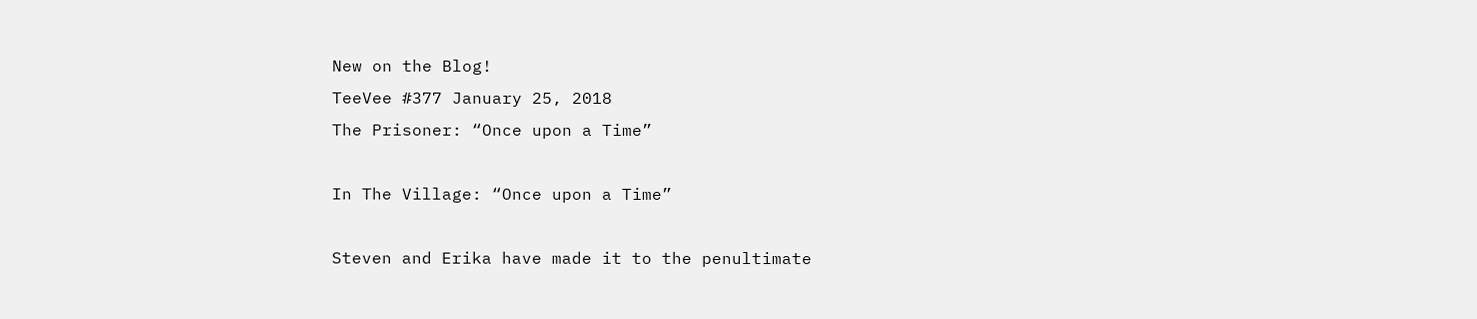New on the Blog!
TeeVee #377 January 25, 2018
The Prisoner: “Once upon a Time”

In The Village: “Once upon a Time”

Steven and Erika have made it to the penultimate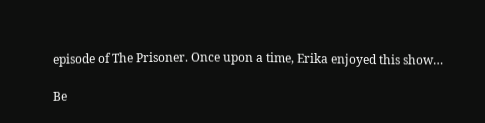episode of The Prisoner. Once upon a time, Erika enjoyed this show…

Be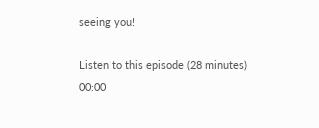seeing you!

Listen to this episode (28 minutes)
00:00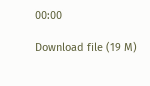00:00

Download file (19 M)